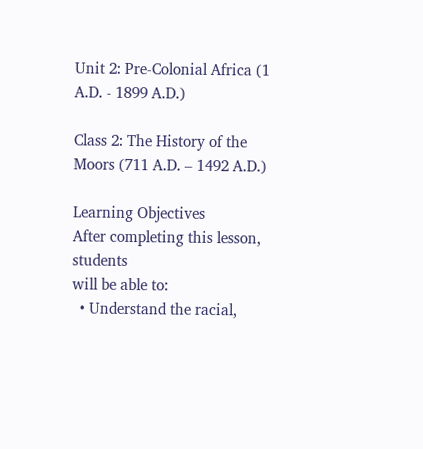Unit 2: Pre-Colonial Africa (1 A.D. - 1899 A.D.)

Class 2: The History of the Moors (711 A.D. – 1492 A.D.)

Learning Objectives
After completing this lesson, students
will be able to:
  • Understand the racial,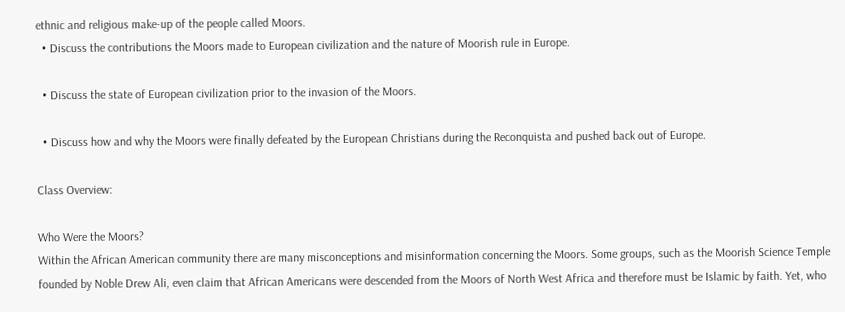ethnic and religious make-up of the people called Moors.
  • Discuss the contributions the Moors made to European civilization and the nature of Moorish rule in Europe.

  • Discuss the state of European civilization prior to the invasion of the Moors.

  • Discuss how and why the Moors were finally defeated by the European Christians during the Reconquista and pushed back out of Europe.

Class Overview:

Who Were the Moors?
Within the African American community there are many misconceptions and misinformation concerning the Moors. Some groups, such as the Moorish Science Temple founded by Noble Drew Ali, even claim that African Americans were descended from the Moors of North West Africa and therefore must be Islamic by faith. Yet, who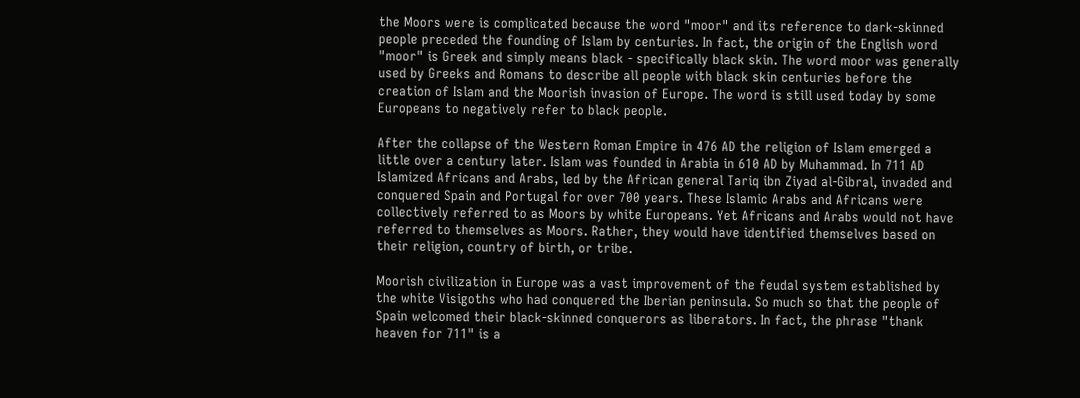the Moors were is complicated because the word "moor" and its reference to dark-skinned people preceded the founding of Islam by centuries. In fact, the origin of the English word "moor" is Greek and simply means black - specifically black skin. The word moor was generally used by Greeks and Romans to describe all people with black skin centuries before the creation of Islam and the Moorish invasion of Europe. The word is still used today by some Europeans to negatively refer to black people.

After the collapse of the Western Roman Empire in 476 AD the religion of Islam emerged a little over a century later. Islam was founded in Arabia in 610 AD by Muhammad. In 711 AD Islamized Africans and Arabs, led by the African general Tariq ibn Ziyad al-Gibral, invaded and conquered Spain and Portugal for over 700 years. These Islamic Arabs and Africans were collectively referred to as Moors by white Europeans. Yet Africans and Arabs would not have referred to themselves as Moors. Rather, they would have identified themselves based on their religion, country of birth, or tribe.

Moorish civilization in Europe was a vast improvement of the feudal system established by the white Visigoths who had conquered the Iberian peninsula. So much so that the people of Spain welcomed their black-skinned conquerors as liberators. In fact, the phrase "thank heaven for 711" is a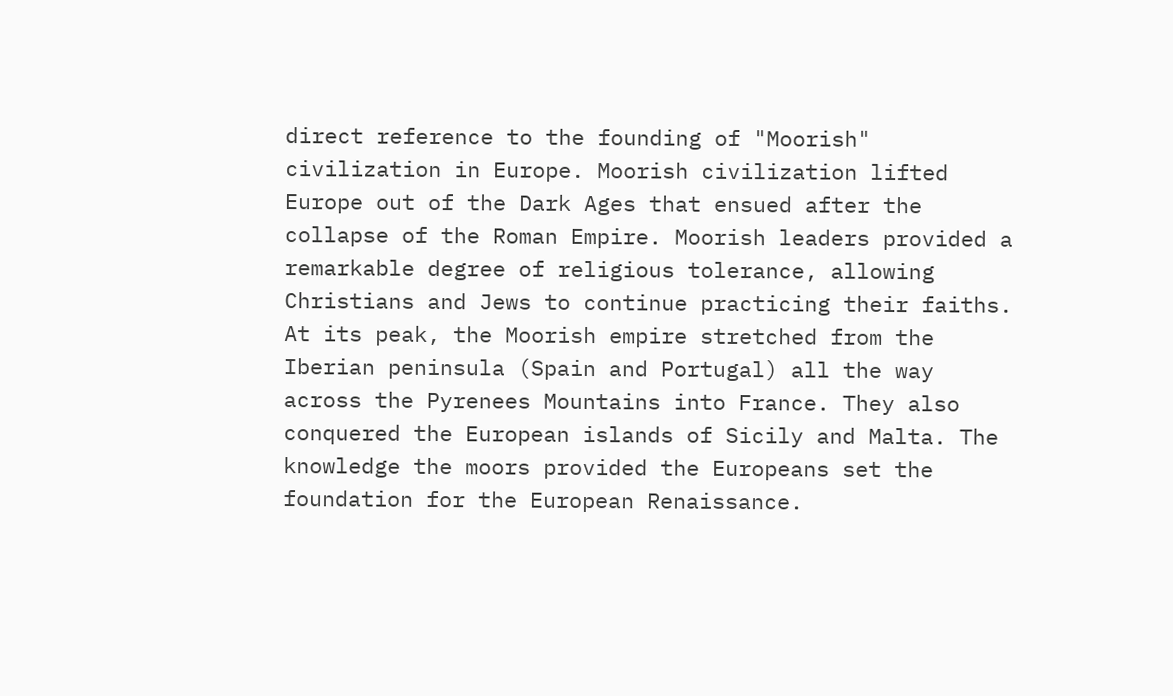direct reference to the founding of "Moorish" civilization in Europe. Moorish civilization lifted Europe out of the Dark Ages that ensued after the collapse of the Roman Empire. Moorish leaders provided a remarkable degree of religious tolerance, allowing Christians and Jews to continue practicing their faiths. At its peak, the Moorish empire stretched from the Iberian peninsula (Spain and Portugal) all the way across the Pyrenees Mountains into France. They also conquered the European islands of Sicily and Malta. The knowledge the moors provided the Europeans set the foundation for the European Renaissance.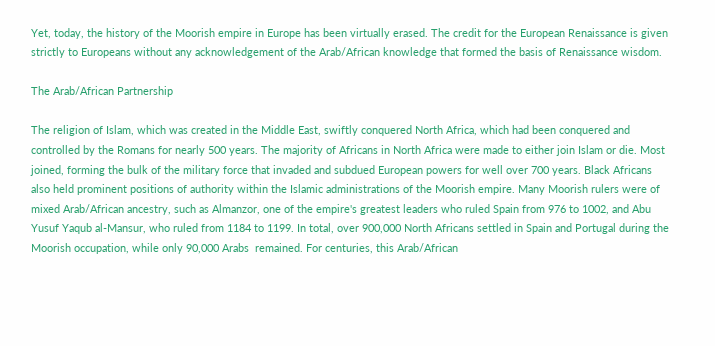Yet, today, the history of the Moorish empire in Europe has been virtually erased. The credit for the European Renaissance is given strictly to Europeans without any acknowledgement of the Arab/African knowledge that formed the basis of Renaissance wisdom.

The Arab/African Partnership

The religion of Islam, which was created in the Middle East, swiftly conquered North Africa, which had been conquered and controlled by the Romans for nearly 500 years. The majority of Africans in North Africa were made to either join Islam or die. Most joined, forming the bulk of the military force that invaded and subdued European powers for well over 700 years. Black Africans also held prominent positions of authority within the Islamic administrations of the Moorish empire. Many Moorish rulers were of mixed Arab/African ancestry, such as Almanzor, one of the empire's greatest leaders who ruled Spain from 976 to 1002, and Abu Yusuf Yaqub al-Mansur, who ruled from 1184 to 1199. In total, over 900,000 North Africans settled in Spain and Portugal during the Moorish occupation, while only 90,000 Arabs  remained. For centuries, this Arab/African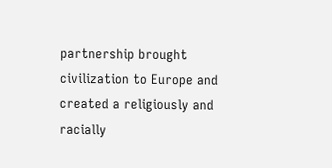partnership brought civilization to Europe and created a religiously and racially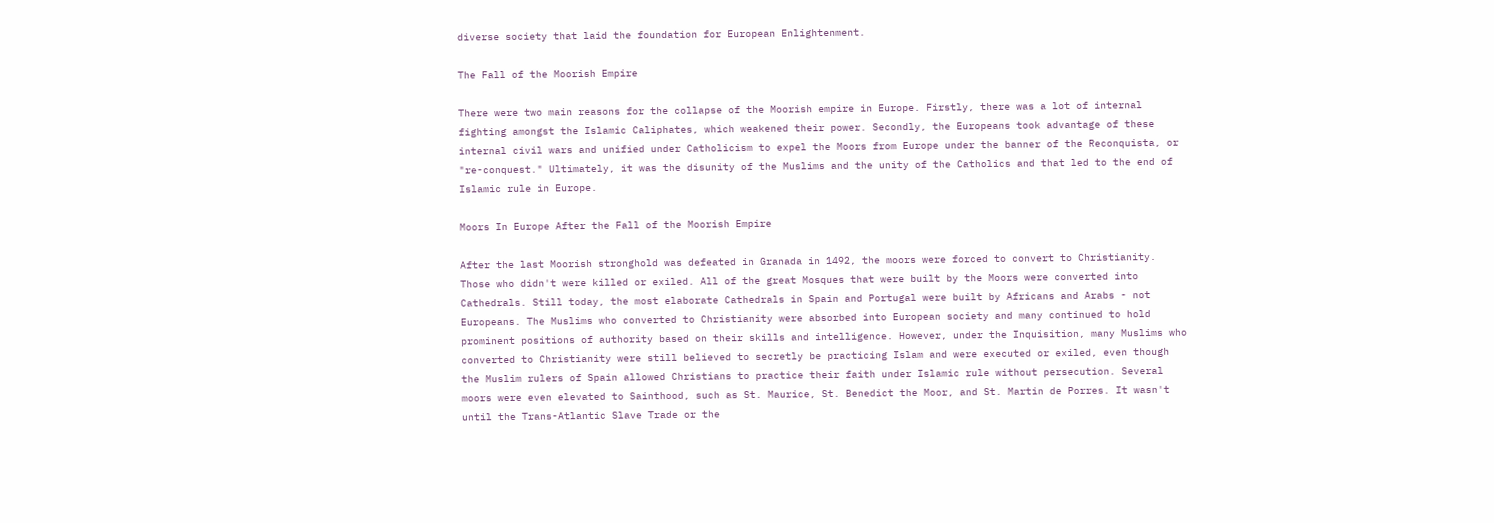diverse society that laid the foundation for European Enlightenment.

The Fall of the Moorish Empire

There were two main reasons for the collapse of the Moorish empire in Europe. Firstly, there was a lot of internal fighting amongst the Islamic Caliphates, which weakened their power. Secondly, the Europeans took advantage of these internal civil wars and unified under Catholicism to expel the Moors from Europe under the banner of the Reconquista, or "re-conquest." Ultimately, it was the disunity of the Muslims and the unity of the Catholics and that led to the end of Islamic rule in Europe.

Moors In Europe After the Fall of the Moorish Empire

After the last Moorish stronghold was defeated in Granada in 1492, the moors were forced to convert to Christianity. Those who didn't were killed or exiled. All of the great Mosques that were built by the Moors were converted into Cathedrals. Still today, the most elaborate Cathedrals in Spain and Portugal were built by Africans and Arabs - not Europeans. The Muslims who converted to Christianity were absorbed into European society and many continued to hold prominent positions of authority based on their skills and intelligence. However, under the Inquisition, many Muslims who converted to Christianity were still believed to secretly be practicing Islam and were executed or exiled, even though the Muslim rulers of Spain allowed Christians to practice their faith under Islamic rule without persecution. Several moors were even elevated to Sainthood, such as St. Maurice, St. Benedict the Moor, and St. Martin de Porres. It wasn't until the Trans-Atlantic Slave Trade or the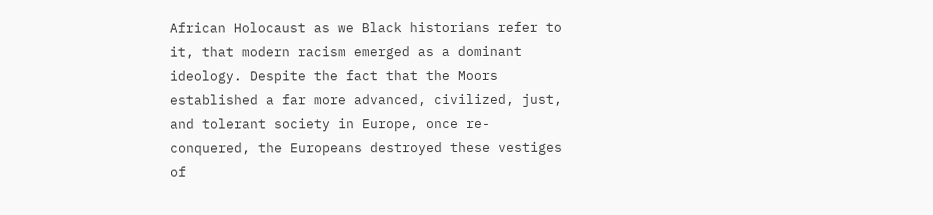African Holocaust as we Black historians refer to it, that modern racism emerged as a dominant ideology. Despite the fact that the Moors established a far more advanced, civilized, just, and tolerant society in Europe, once re-conquered, the Europeans destroyed these vestiges of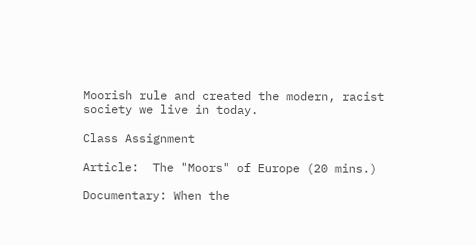Moorish rule and created the modern, racist society we live in today.

Class Assignment

Article:  The "Moors" of Europe (20 mins.)

Documentary: When the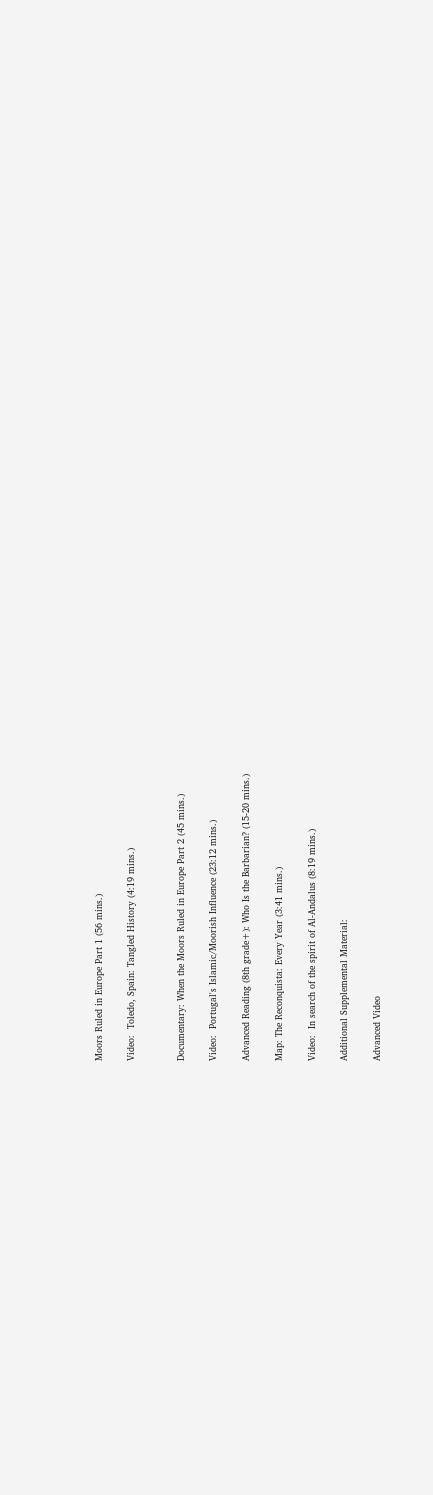Moors Ruled in Europe Part 1 (56 mins.)

Video:  Toledo, Spain: Tangled History (4:19 mins.)


Documentary: When the Moors Ruled in Europe Part 2 (45 mins.)

Video:  Portugal's Islamic/Moorish Influence (23:12 mins.)

Advanced Reading (8th grade+): Who Is the Barbarian? (15-20 mins.)

Map: The Reconquista: Every Year (3:41 mins.)

Video:  In search of the spirit of Al-Andalus (8:19 mins.)

Additional Supplemental Material:

Advanced Video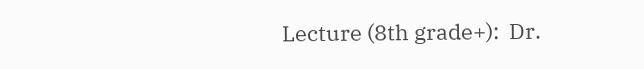Lecture (8th grade+):  Dr.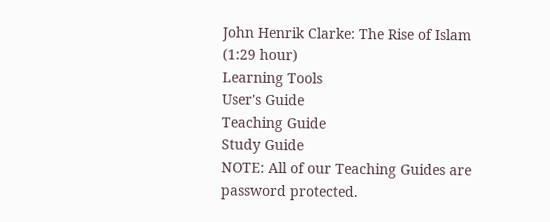John Henrik Clarke: The Rise of Islam (1:29 hour)
Learning Tools
User's Guide
Teaching Guide
Study Guide
NOTE: All of our Teaching Guides are password protected.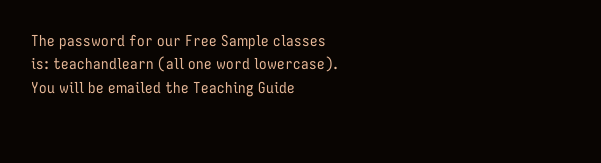The password for our Free Sample classes is: teachandlearn (all one word lowercase). You will be emailed the Teaching Guide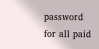password for all paid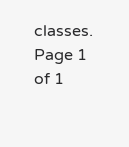classes.
Page 1 of 1